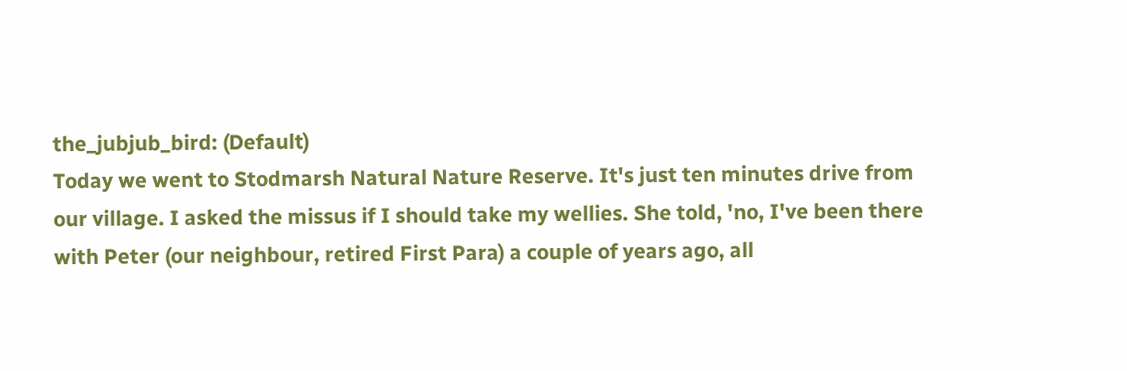the_jubjub_bird: (Default)
Today we went to Stodmarsh Natural Nature Reserve. It's just ten minutes drive from our village. I asked the missus if I should take my wellies. She told, 'no, I've been there with Peter (our neighbour, retired First Para) a couple of years ago, all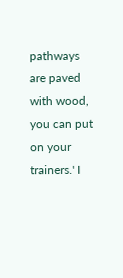pathways are paved with wood, you can put on your trainers.' I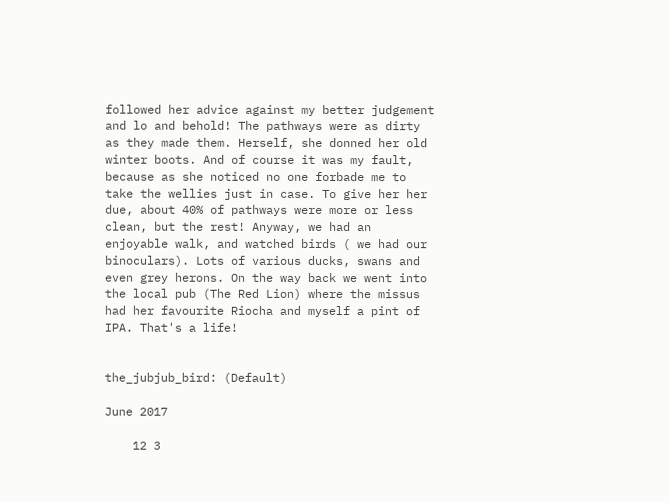followed her advice against my better judgement and lo and behold! The pathways were as dirty as they made them. Herself, she donned her old winter boots. And of course it was my fault, because as she noticed no one forbade me to take the wellies just in case. To give her her due, about 40% of pathways were more or less clean, but the rest! Anyway, we had an enjoyable walk, and watched birds ( we had our binoculars). Lots of various ducks, swans and even grey herons. On the way back we went into the local pub (The Red Lion) where the missus had her favourite Riocha and myself a pint of IPA. That's a life!


the_jubjub_bird: (Default)

June 2017

    12 3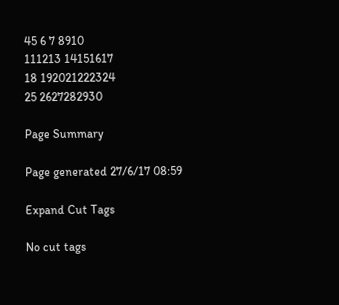45 6 7 8910
111213 14151617
18 192021222324
25 2627282930

Page Summary

Page generated 27/6/17 08:59

Expand Cut Tags

No cut tags